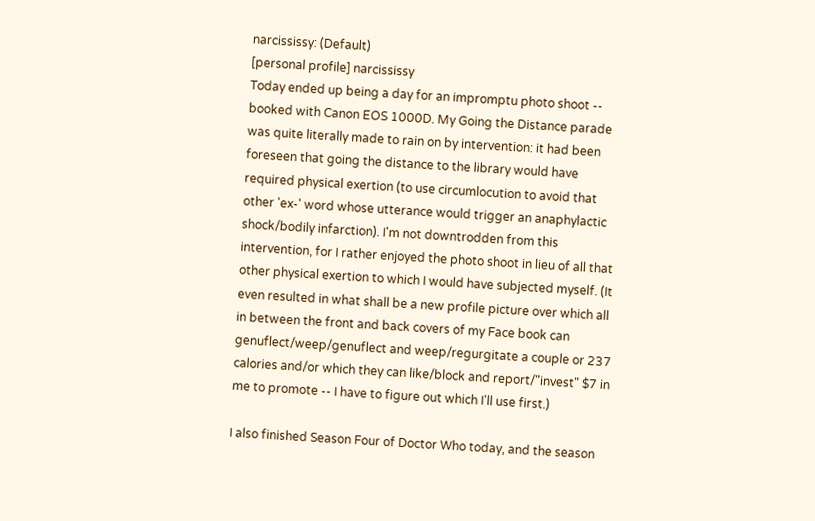narcississy: (Default)
[personal profile] narcississy
Today ended up being a day for an impromptu photo shoot -- booked with Canon EOS 1000D. My Going the Distance parade was quite literally made to rain on by intervention: it had been foreseen that going the distance to the library would have required physical exertion (to use circumlocution to avoid that other 'ex-' word whose utterance would trigger an anaphylactic shock/bodily infarction). I'm not downtrodden from this intervention, for I rather enjoyed the photo shoot in lieu of all that other physical exertion to which I would have subjected myself. (It even resulted in what shall be a new profile picture over which all in between the front and back covers of my Face book can genuflect/weep/genuflect and weep/regurgitate a couple or 237 calories and/or which they can like/block and report/"invest" $7 in me to promote -- I have to figure out which I'll use first.)

I also finished Season Four of Doctor Who today, and the season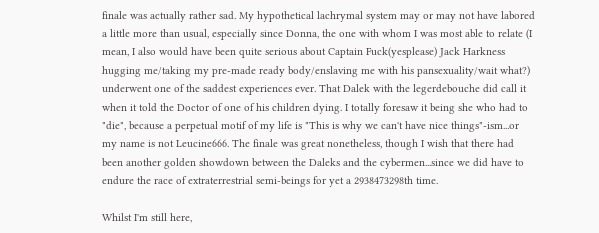finale was actually rather sad. My hypothetical lachrymal system may or may not have labored a little more than usual, especially since Donna, the one with whom I was most able to relate (I mean, I also would have been quite serious about Captain Fuck(yesplease) Jack Harkness hugging me/taking my pre-made ready body/enslaving me with his pansexuality/wait what?) underwent one of the saddest experiences ever. That Dalek with the legerdebouche did call it when it told the Doctor of one of his children dying. I totally foresaw it being she who had to "die", because a perpetual motif of my life is "This is why we can't have nice things"-ism...or my name is not Leucine666. The finale was great nonetheless, though I wish that there had been another golden showdown between the Daleks and the cybermen...since we did have to endure the race of extraterrestrial semi-beings for yet a 2938473298th time.

Whilst I'm still here,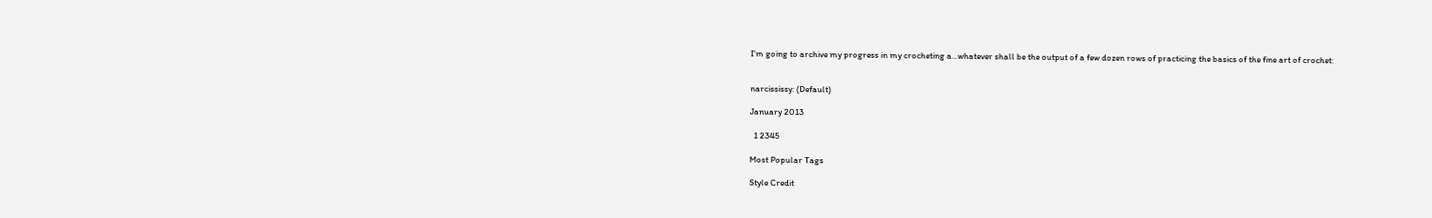I'm going to archive my progress in my crocheting a...whatever shall be the output of a few dozen rows of practicing the basics of the fine art of crochet:


narcississy: (Default)

January 2013

  1 2345

Most Popular Tags

Style Credit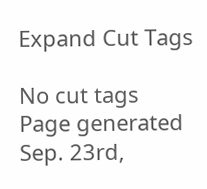Expand Cut Tags

No cut tags
Page generated Sep. 23rd,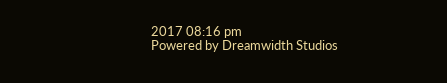2017 08:16 pm
Powered by Dreamwidth Studios